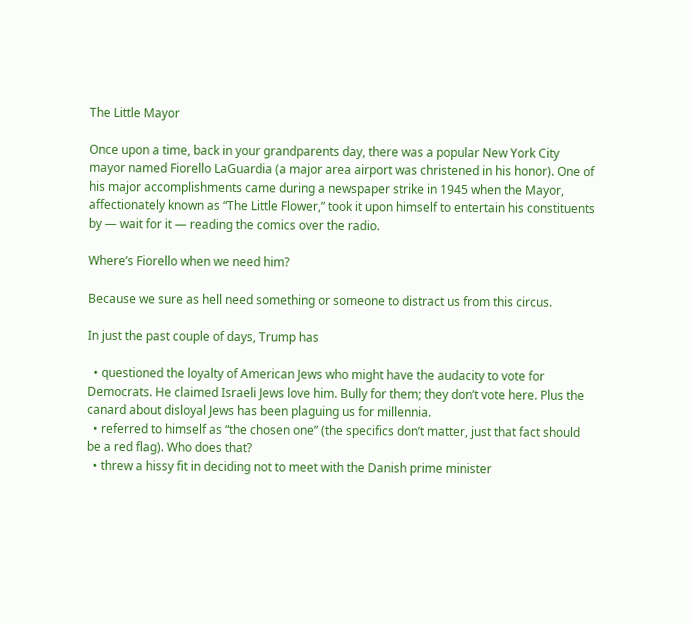The Little Mayor

Once upon a time, back in your grandparents day, there was a popular New York City mayor named Fiorello LaGuardia (a major area airport was christened in his honor). One of his major accomplishments came during a newspaper strike in 1945 when the Mayor, affectionately known as “The Little Flower,” took it upon himself to entertain his constituents by — wait for it — reading the comics over the radio.

Where’s Fiorello when we need him?

Because we sure as hell need something or someone to distract us from this circus.

In just the past couple of days, Trump has

  • questioned the loyalty of American Jews who might have the audacity to vote for Democrats. He claimed Israeli Jews love him. Bully for them; they don’t vote here. Plus the canard about disloyal Jews has been plaguing us for millennia.
  • referred to himself as “the chosen one” (the specifics don’t matter, just that fact should be a red flag). Who does that?
  • threw a hissy fit in deciding not to meet with the Danish prime minister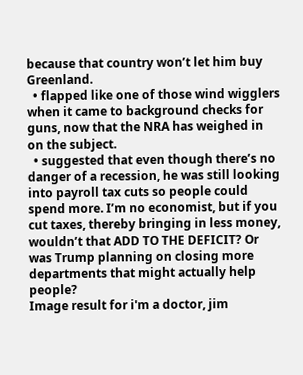because that country won’t let him buy Greenland.
  • flapped like one of those wind wigglers when it came to background checks for guns, now that the NRA has weighed in on the subject.
  • suggested that even though there’s no danger of a recession, he was still looking into payroll tax cuts so people could spend more. I’m no economist, but if you cut taxes, thereby bringing in less money, wouldn’t that ADD TO THE DEFICIT? Or was Trump planning on closing more departments that might actually help people?
Image result for i'm a doctor, jim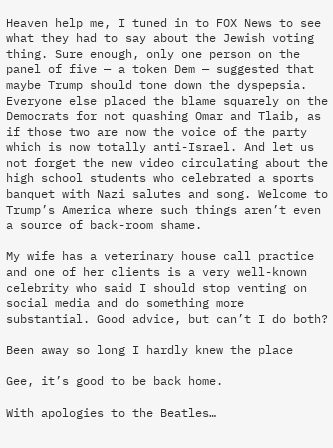Heaven help me, I tuned in to FOX News to see what they had to say about the Jewish voting thing. Sure enough, only one person on the panel of five — a token Dem — suggested that maybe Trump should tone down the dyspepsia. Everyone else placed the blame squarely on the Democrats for not quashing Omar and Tlaib, as if those two are now the voice of the party which is now totally anti-Israel. And let us not forget the new video circulating about the high school students who celebrated a sports banquet with Nazi salutes and song. Welcome to Trump’s America where such things aren’t even a source of back-room shame.

My wife has a veterinary house call practice and one of her clients is a very well-known celebrity who said I should stop venting on social media and do something more substantial. Good advice, but can’t I do both?

Been away so long I hardly knew the place

Gee, it’s good to be back home.

With apologies to the Beatles…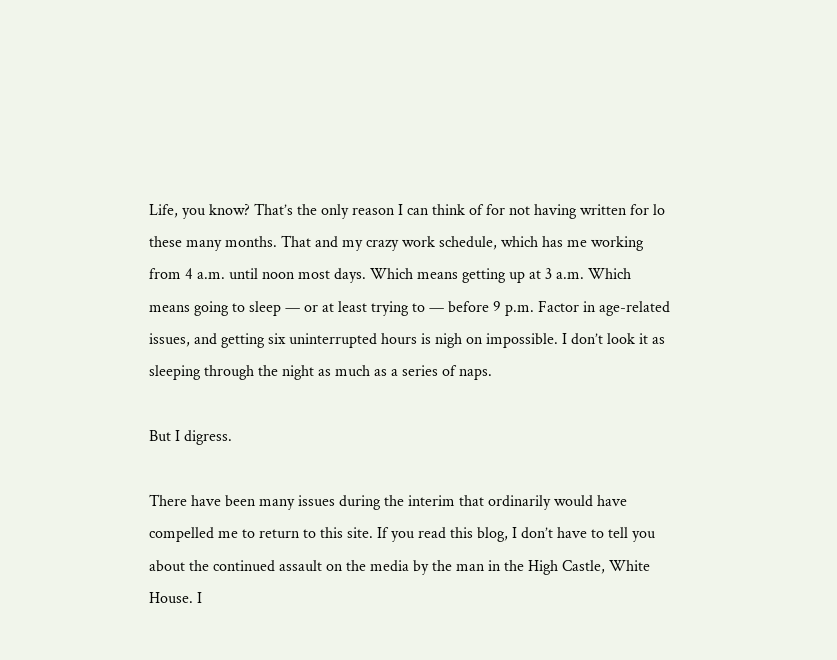Life, you know? That’s the only reason I can think of for not having written for lo these many months. That and my crazy work schedule, which has me working from 4 a.m. until noon most days. Which means getting up at 3 a.m. Which means going to sleep — or at least trying to — before 9 p.m. Factor in age-related issues, and getting six uninterrupted hours is nigh on impossible. I don’t look it as sleeping through the night as much as a series of naps.

But I digress.

There have been many issues during the interim that ordinarily would have compelled me to return to this site. If you read this blog, I don’t have to tell you about the continued assault on the media by the man in the High Castle, White House. I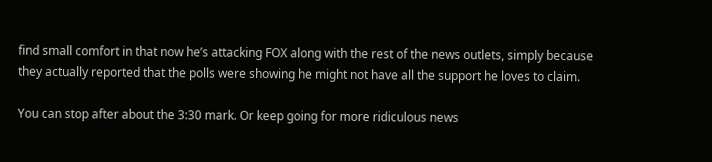find small comfort in that now he’s attacking FOX along with the rest of the news outlets, simply because they actually reported that the polls were showing he might not have all the support he loves to claim.

You can stop after about the 3:30 mark. Or keep going for more ridiculous news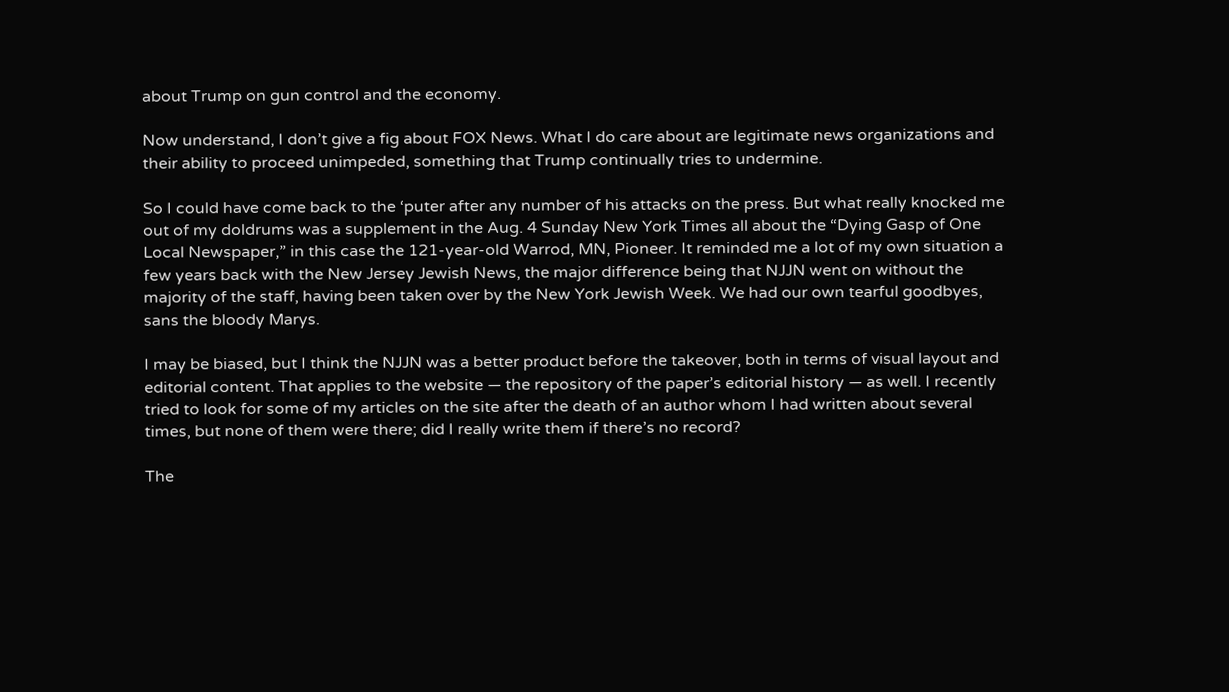about Trump on gun control and the economy.

Now understand, I don’t give a fig about FOX News. What I do care about are legitimate news organizations and their ability to proceed unimpeded, something that Trump continually tries to undermine.

So I could have come back to the ‘puter after any number of his attacks on the press. But what really knocked me out of my doldrums was a supplement in the Aug. 4 Sunday New York Times all about the “Dying Gasp of One Local Newspaper,” in this case the 121-year-old Warrod, MN, Pioneer. It reminded me a lot of my own situation a few years back with the New Jersey Jewish News, the major difference being that NJJN went on without the majority of the staff, having been taken over by the New York Jewish Week. We had our own tearful goodbyes, sans the bloody Marys.

I may be biased, but I think the NJJN was a better product before the takeover, both in terms of visual layout and editorial content. That applies to the website — the repository of the paper’s editorial history — as well. I recently tried to look for some of my articles on the site after the death of an author whom I had written about several times, but none of them were there; did I really write them if there’s no record?

The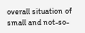overall situation of small and not-so-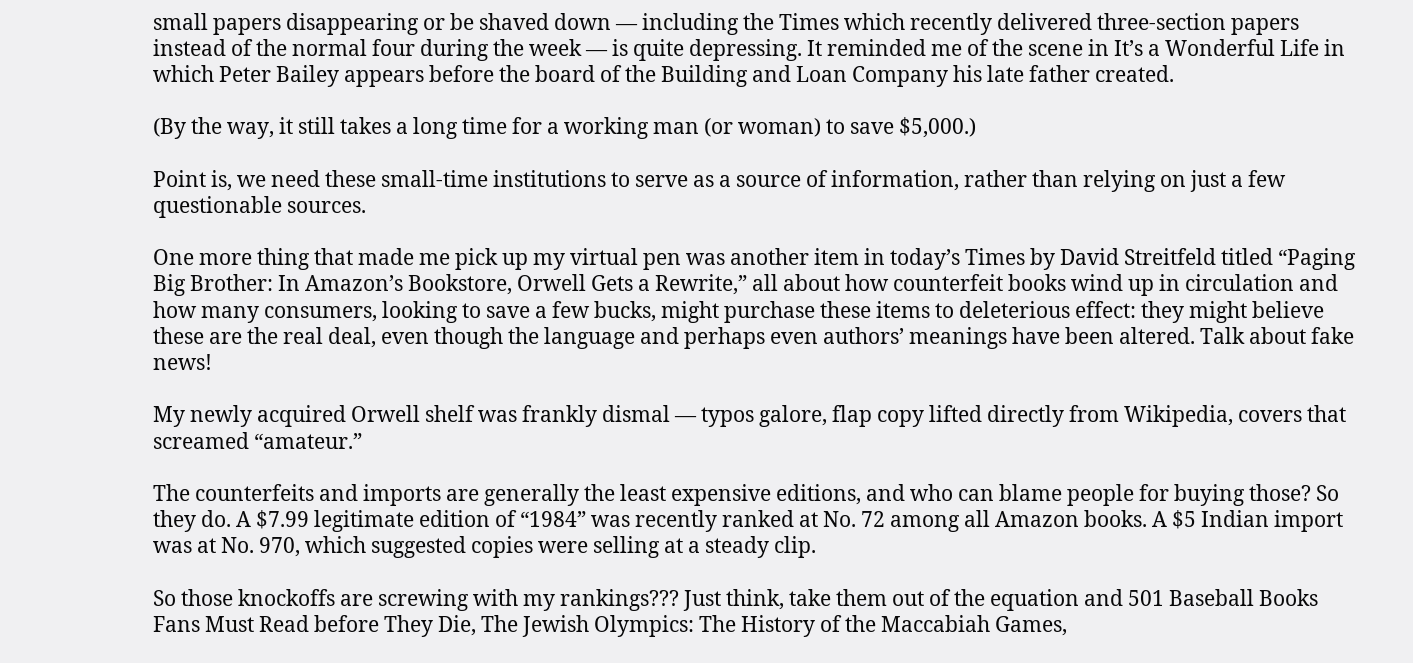small papers disappearing or be shaved down — including the Times which recently delivered three-section papers instead of the normal four during the week — is quite depressing. It reminded me of the scene in It’s a Wonderful Life in which Peter Bailey appears before the board of the Building and Loan Company his late father created.

(By the way, it still takes a long time for a working man (or woman) to save $5,000.)

Point is, we need these small-time institutions to serve as a source of information, rather than relying on just a few questionable sources.

One more thing that made me pick up my virtual pen was another item in today’s Times by David Streitfeld titled “Paging Big Brother: In Amazon’s Bookstore, Orwell Gets a Rewrite,” all about how counterfeit books wind up in circulation and how many consumers, looking to save a few bucks, might purchase these items to deleterious effect: they might believe these are the real deal, even though the language and perhaps even authors’ meanings have been altered. Talk about fake news!

My newly acquired Orwell shelf was frankly dismal — typos galore, flap copy lifted directly from Wikipedia, covers that screamed “amateur.”

The counterfeits and imports are generally the least expensive editions, and who can blame people for buying those? So they do. A $7.99 legitimate edition of “1984” was recently ranked at No. 72 among all Amazon books. A $5 Indian import was at No. 970, which suggested copies were selling at a steady clip.

So those knockoffs are screwing with my rankings??? Just think, take them out of the equation and 501 Baseball Books Fans Must Read before They Die, The Jewish Olympics: The History of the Maccabiah Games,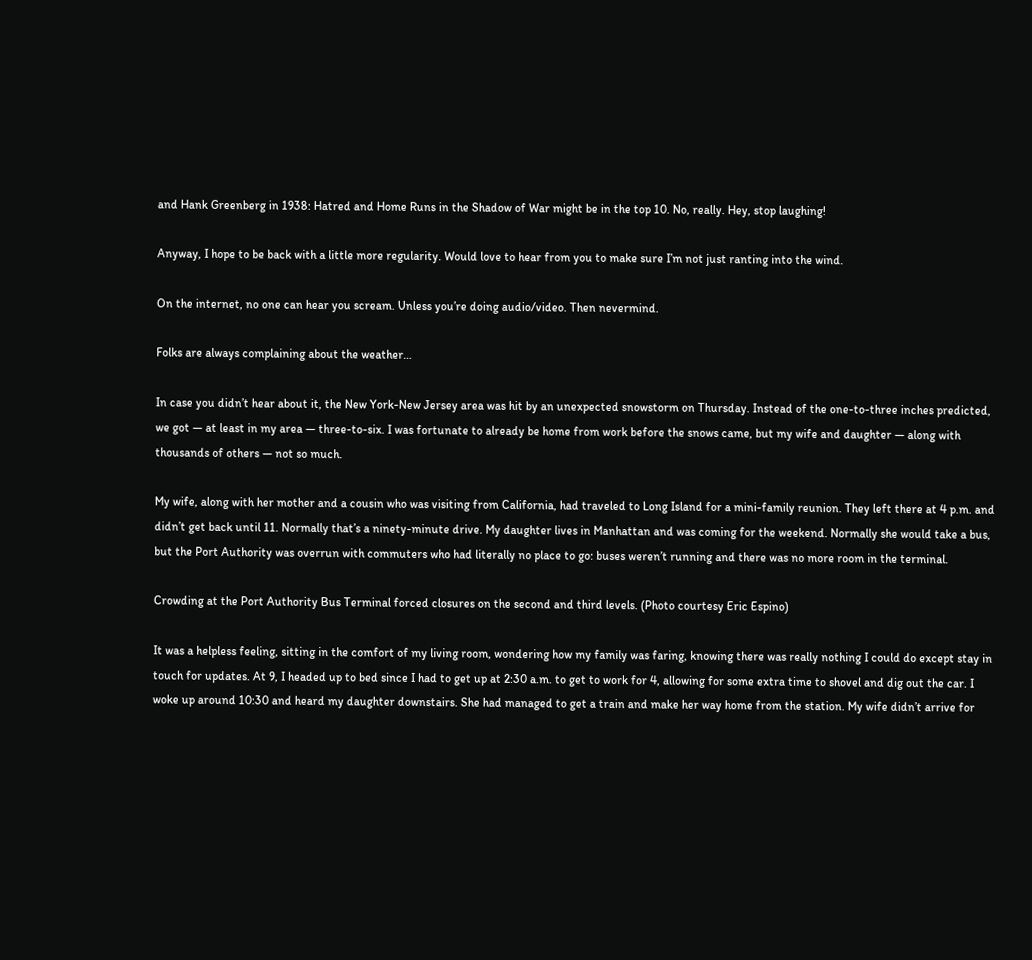and Hank Greenberg in 1938: Hatred and Home Runs in the Shadow of War might be in the top 10. No, really. Hey, stop laughing!

Anyway, I hope to be back with a little more regularity. Would love to hear from you to make sure I’m not just ranting into the wind.

On the internet, no one can hear you scream. Unless you’re doing audio/video. Then nevermind.

Folks are always complaining about the weather…

In case you didn’t hear about it, the New York-New Jersey area was hit by an unexpected snowstorm on Thursday. Instead of the one-to-three inches predicted, we got — at least in my area — three-to-six. I was fortunate to already be home from work before the snows came, but my wife and daughter — along with thousands of others — not so much.

My wife, along with her mother and a cousin who was visiting from California, had traveled to Long Island for a mini-family reunion. They left there at 4 p.m. and didn’t get back until 11. Normally that’s a ninety-minute drive. My daughter lives in Manhattan and was coming for the weekend. Normally she would take a bus, but the Port Authority was overrun with commuters who had literally no place to go: buses weren’t running and there was no more room in the terminal.

Crowding at the Port Authority Bus Terminal forced closures on the second and third levels. (Photo courtesy Eric Espino)

It was a helpless feeling, sitting in the comfort of my living room, wondering how my family was faring, knowing there was really nothing I could do except stay in touch for updates. At 9, I headed up to bed since I had to get up at 2:30 a.m. to get to work for 4, allowing for some extra time to shovel and dig out the car. I woke up around 10:30 and heard my daughter downstairs. She had managed to get a train and make her way home from the station. My wife didn’t arrive for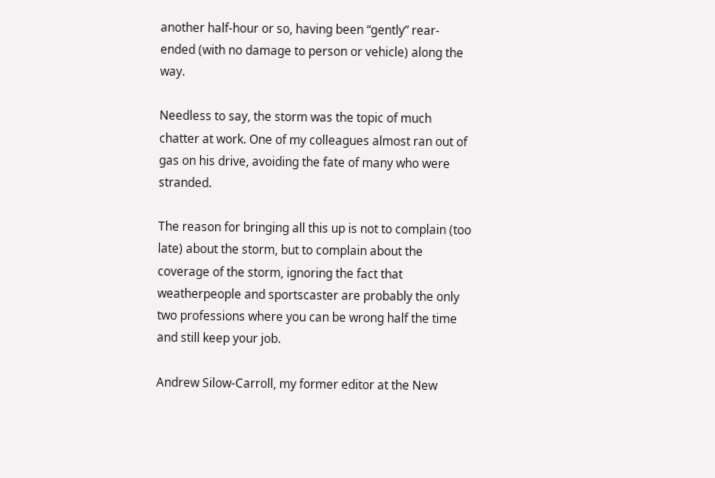another half-hour or so, having been “gently” rear-ended (with no damage to person or vehicle) along the way.

Needless to say, the storm was the topic of much chatter at work. One of my colleagues almost ran out of gas on his drive, avoiding the fate of many who were stranded.

The reason for bringing all this up is not to complain (too late) about the storm, but to complain about the coverage of the storm, ignoring the fact that weatherpeople and sportscaster are probably the only two professions where you can be wrong half the time and still keep your job.

Andrew Silow-Carroll, my former editor at the New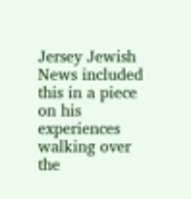Jersey Jewish News included this in a piece on his experiences walking over the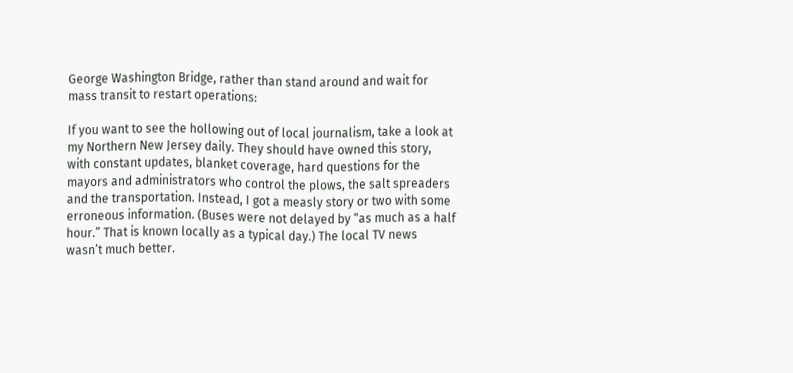George Washington Bridge, rather than stand around and wait for mass transit to restart operations:

If you want to see the hollowing out of local journalism, take a look at my Northern New Jersey daily. They should have owned this story, with constant updates, blanket coverage, hard questions for the mayors and administrators who control the plows, the salt spreaders and the transportation. Instead, I got a measly story or two with some erroneous information. (Buses were not delayed by “as much as a half hour.” That is known locally as a typical day.) The local TV news wasn’t much better.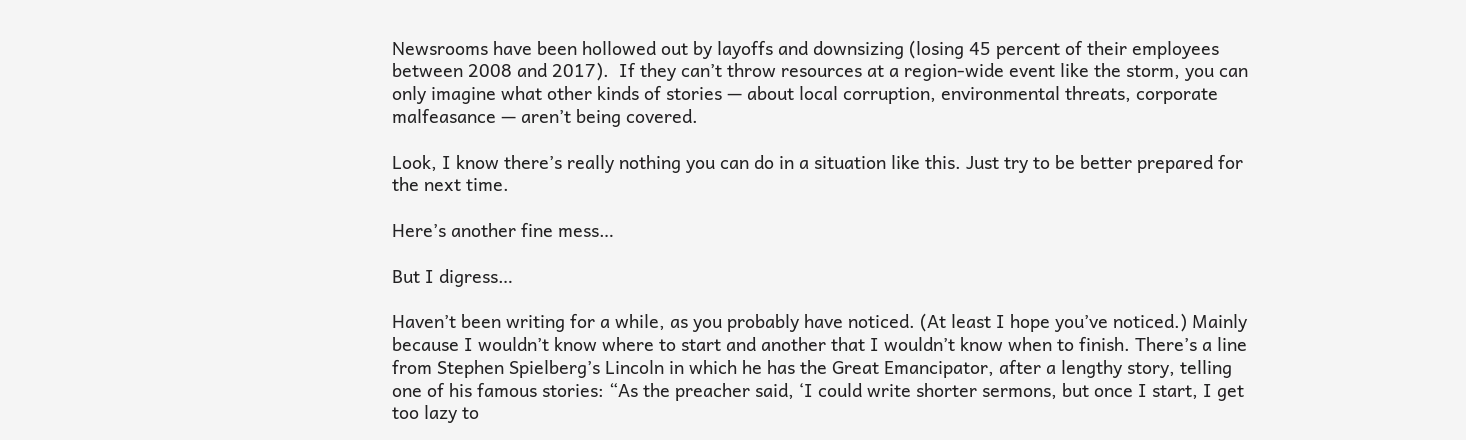Newsrooms have been hollowed out by layoffs and downsizing (losing 45 percent of their employees between 2008 and 2017).  If they can’t throw resources at a region-wide event like the storm, you can only imagine what other kinds of stories — about local corruption, environmental threats, corporate malfeasance — aren’t being covered.

Look, I know there’s really nothing you can do in a situation like this. Just try to be better prepared for the next time.

Here’s another fine mess…

But I digress…

Haven’t been writing for a while, as you probably have noticed. (At least I hope you’ve noticed.) Mainly because I wouldn’t know where to start and another that I wouldn’t know when to finish. There’s a line from Stephen Spielberg’s Lincoln in which he has the Great Emancipator, after a lengthy story, telling one of his famous stories: “As the preacher said, ‘I could write shorter sermons, but once I start, I get too lazy to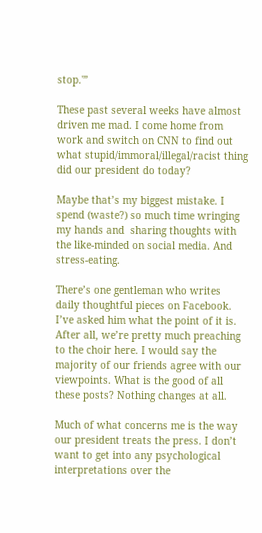stop.'”

These past several weeks have almost driven me mad. I come home from work and switch on CNN to find out what stupid/immoral/illegal/racist thing did our president do today?

Maybe that’s my biggest mistake. I spend (waste?) so much time wringing my hands and  sharing thoughts with the like-minded on social media. And stress-eating.

There’s one gentleman who writes daily thoughtful pieces on Facebook. I’ve asked him what the point of it is. After all, we’re pretty much preaching to the choir here. I would say the majority of our friends agree with our viewpoints. What is the good of all these posts? Nothing changes at all.

Much of what concerns me is the way our president treats the press. I don’t want to get into any psychological interpretations over the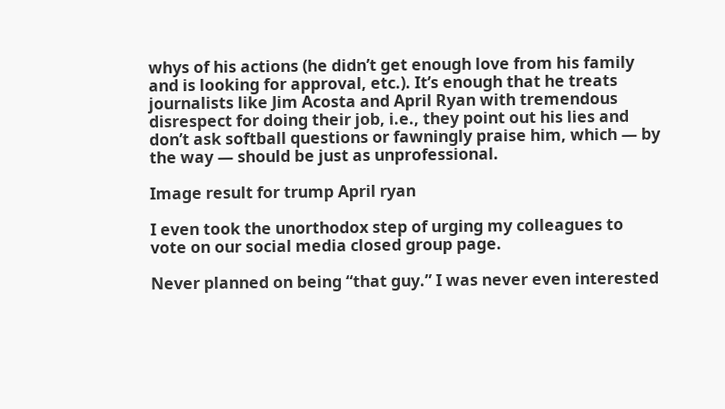whys of his actions (he didn’t get enough love from his family and is looking for approval, etc.). It’s enough that he treats journalists like Jim Acosta and April Ryan with tremendous disrespect for doing their job, i.e., they point out his lies and don’t ask softball questions or fawningly praise him, which — by the way — should be just as unprofessional.

Image result for trump April ryan

I even took the unorthodox step of urging my colleagues to vote on our social media closed group page.

Never planned on being “that guy.” I was never even interested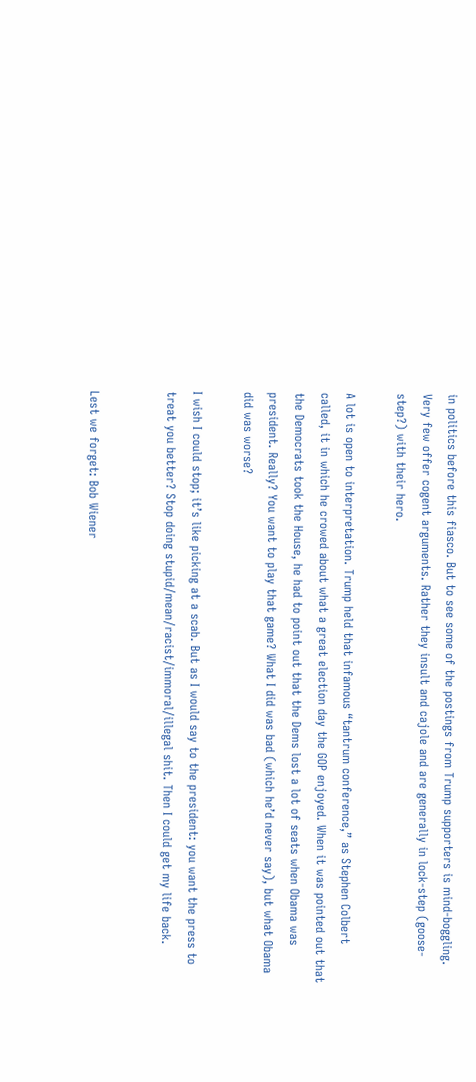in politics before this fiasco. But to see some of the postings from Trump supporters is mind-boggling. Very few offer cogent arguments. Rather they insult and cajole and are generally in lock-step (goose-step?) with their hero.

A lot is open to interpretation. Trump held that infamous “tantrum conference,” as Stephen Colbert called, it in which he crowed about what a great election day the GOP enjoyed. When it was pointed out that the Democrats took the House, he had to point out that the Dems lost a lot of seats when Obama was president. Really? You want to play that game? What I did was bad (which he’d never say), but what Obama did was worse?

I wish I could stop; it’s like picking at a scab. But as I would say to the president: you want the press to treat you better? Stop doing stupid/mean/racist/immoral/illegal shit. Then I could get my life back.


Lest we forget: Bob Wiener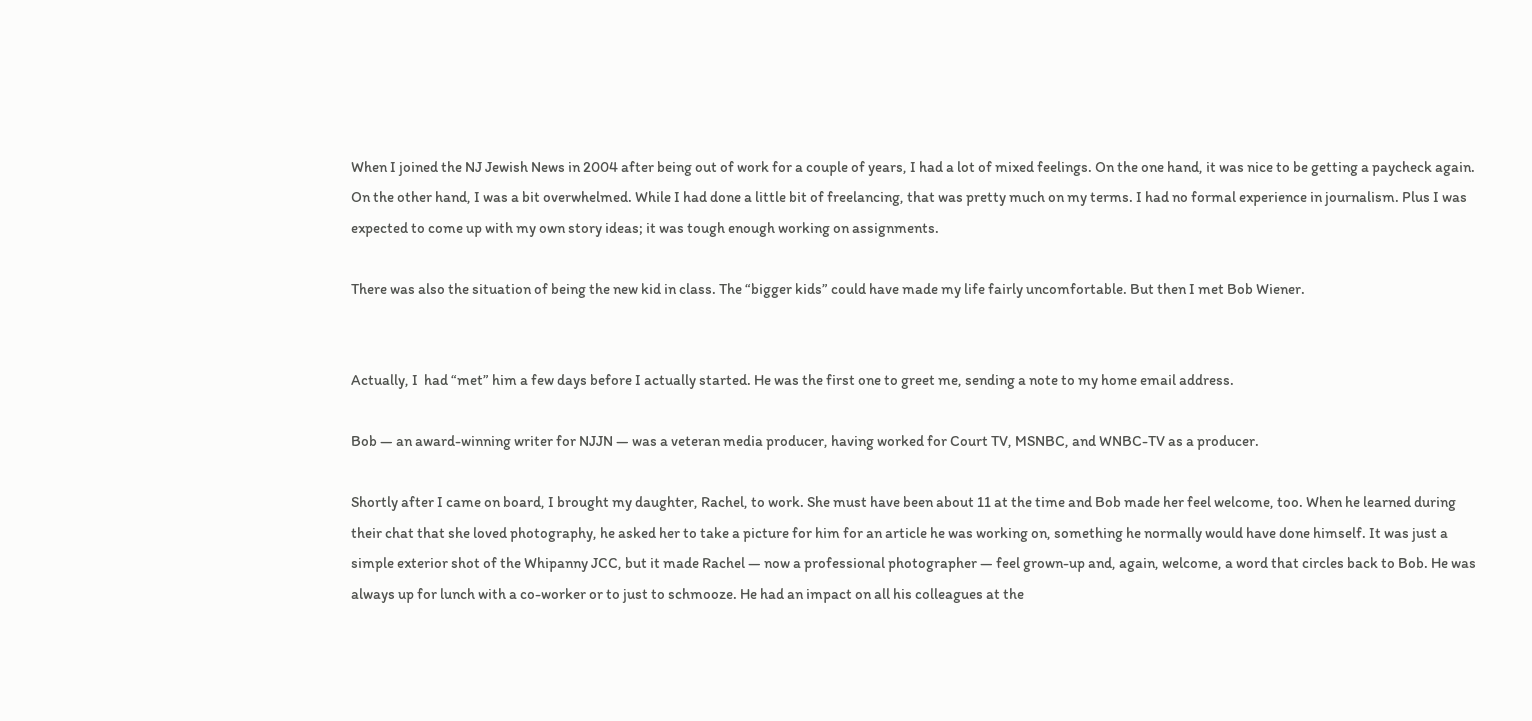When I joined the NJ Jewish News in 2004 after being out of work for a couple of years, I had a lot of mixed feelings. On the one hand, it was nice to be getting a paycheck again. On the other hand, I was a bit overwhelmed. While I had done a little bit of freelancing, that was pretty much on my terms. I had no formal experience in journalism. Plus I was expected to come up with my own story ideas; it was tough enough working on assignments.

There was also the situation of being the new kid in class. The “bigger kids” could have made my life fairly uncomfortable. But then I met Bob Wiener.


Actually, I  had “met” him a few days before I actually started. He was the first one to greet me, sending a note to my home email address.

Bob — an award-winning writer for NJJN — was a veteran media producer, having worked for Court TV, MSNBC, and WNBC-TV as a producer.

Shortly after I came on board, I brought my daughter, Rachel, to work. She must have been about 11 at the time and Bob made her feel welcome, too. When he learned during their chat that she loved photography, he asked her to take a picture for him for an article he was working on, something he normally would have done himself. It was just a simple exterior shot of the Whipanny JCC, but it made Rachel — now a professional photographer — feel grown-up and, again, welcome, a word that circles back to Bob. He was always up for lunch with a co-worker or to just to schmooze. He had an impact on all his colleagues at the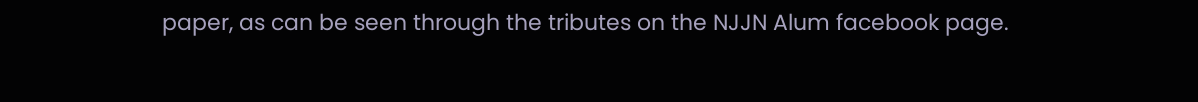paper, as can be seen through the tributes on the NJJN Alum facebook page.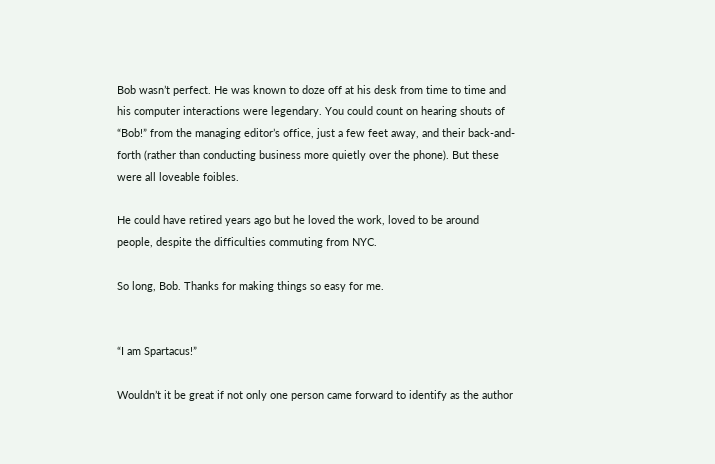Bob wasn’t perfect. He was known to doze off at his desk from time to time and his computer interactions were legendary. You could count on hearing shouts of “Bob!” from the managing editor’s office, just a few feet away, and their back-and-forth (rather than conducting business more quietly over the phone). But these were all loveable foibles.

He could have retired years ago but he loved the work, loved to be around people, despite the difficulties commuting from NYC.

So long, Bob. Thanks for making things so easy for me.


“I am Spartacus!”

Wouldn’t it be great if not only one person came forward to identify as the author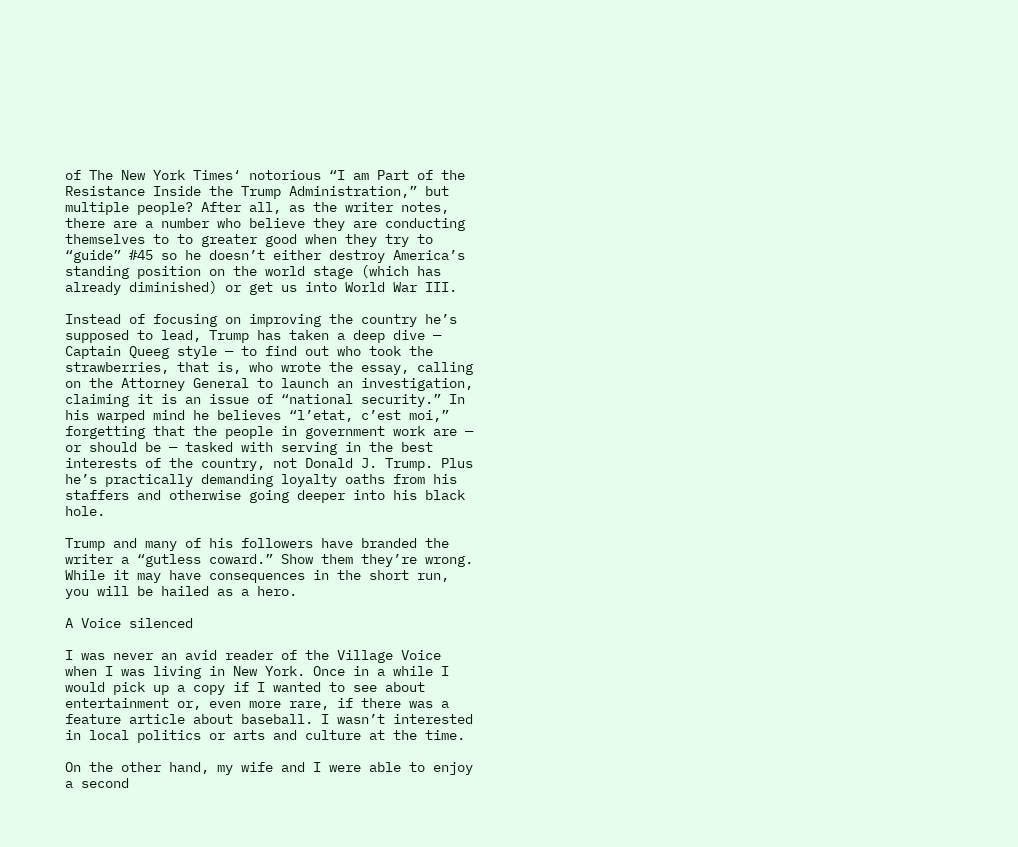of The New York Times‘ notorious “I am Part of the Resistance Inside the Trump Administration,” but multiple people? After all, as the writer notes, there are a number who believe they are conducting themselves to to greater good when they try to “guide” #45 so he doesn’t either destroy America’s standing position on the world stage (which has already diminished) or get us into World War III.

Instead of focusing on improving the country he’s supposed to lead, Trump has taken a deep dive — Captain Queeg style — to find out who took the strawberries, that is, who wrote the essay, calling on the Attorney General to launch an investigation, claiming it is an issue of “national security.” In his warped mind he believes “l’etat, c’est moi,” forgetting that the people in government work are — or should be — tasked with serving in the best interests of the country, not Donald J. Trump. Plus he’s practically demanding loyalty oaths from his staffers and otherwise going deeper into his black hole.

Trump and many of his followers have branded the writer a “gutless coward.” Show them they’re wrong. While it may have consequences in the short run, you will be hailed as a hero.

A Voice silenced

I was never an avid reader of the Village Voice when I was living in New York. Once in a while I would pick up a copy if I wanted to see about entertainment or, even more rare, if there was a feature article about baseball. I wasn’t interested in local politics or arts and culture at the time.

On the other hand, my wife and I were able to enjoy a second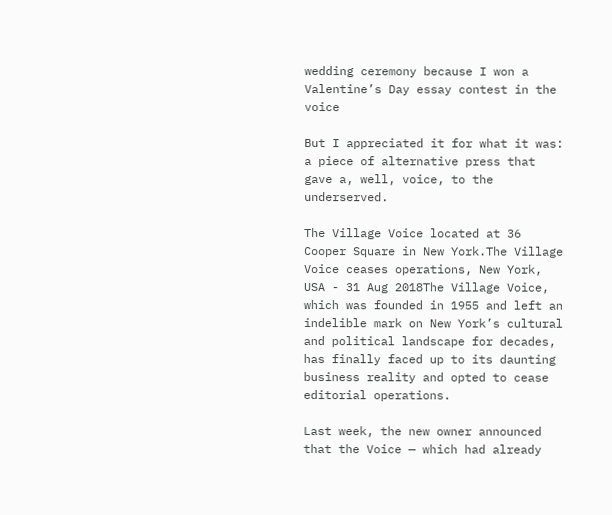wedding ceremony because I won a Valentine’s Day essay contest in the voice

But I appreciated it for what it was: a piece of alternative press that gave a, well, voice, to the underserved.

The Village Voice located at 36 Cooper Square in New York.The Village Voice ceases operations, New York, USA - 31 Aug 2018The Village Voice, which was founded in 1955 and left an indelible mark on New York’s cultural and political landscape for decades, has finally faced up to its daunting business reality and opted to cease editorial operations.

Last week, the new owner announced that the Voice — which had already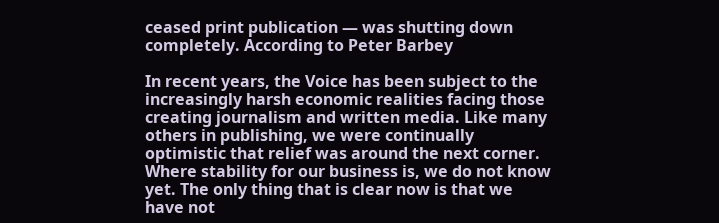ceased print publication — was shutting down completely. According to Peter Barbey

In recent years, the Voice has been subject to the increasingly harsh economic realities facing those creating journalism and written media. Like many others in publishing, we were continually optimistic that relief was around the next corner. Where stability for our business is, we do not know yet. The only thing that is clear now is that we have not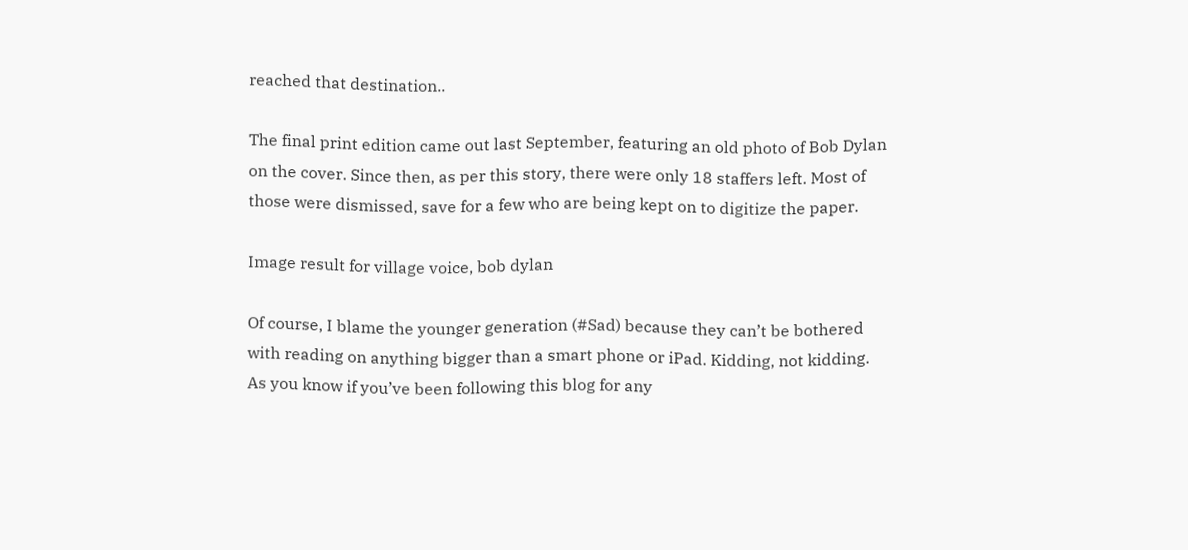reached that destination..

The final print edition came out last September, featuring an old photo of Bob Dylan on the cover. Since then, as per this story, there were only 18 staffers left. Most of those were dismissed, save for a few who are being kept on to digitize the paper.

Image result for village voice, bob dylan

Of course, I blame the younger generation (#Sad) because they can’t be bothered with reading on anything bigger than a smart phone or iPad. Kidding, not kidding. As you know if you’ve been following this blog for any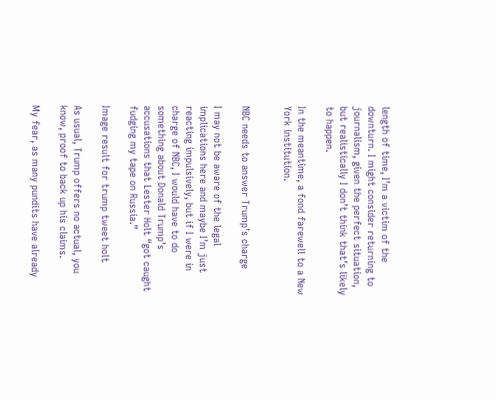length of time, I’m a victim of the downturn. I might consider returning to journalism, given the perfect situation, but realistically I don’t think that’s likely to happen.

In the meantime, a fond farewell to a New York institution.


NBC needs to answer Trump’s charge

I may not be aware of the legal implications here and maybe I’m just reacting impulsively, but if I were in charge of NBC, I would have to do something about Donald Trump’s accusations that Lester Holt “got caught fudging my tape on Russia.”

Image result for trump tweet holt

As usual, Trump offers no actual, you know, proof to back up his claims.

My fear, as many pundits have already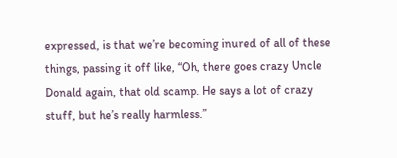expressed, is that we’re becoming inured of all of these things, passing it off like, “Oh, there goes crazy Uncle Donald again, that old scamp. He says a lot of crazy stuff, but he’s really harmless.”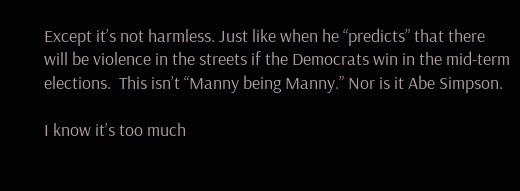Except it’s not harmless. Just like when he “predicts” that there will be violence in the streets if the Democrats win in the mid-term elections.  This isn’t “Manny being Manny.” Nor is it Abe Simpson.

I know it’s too much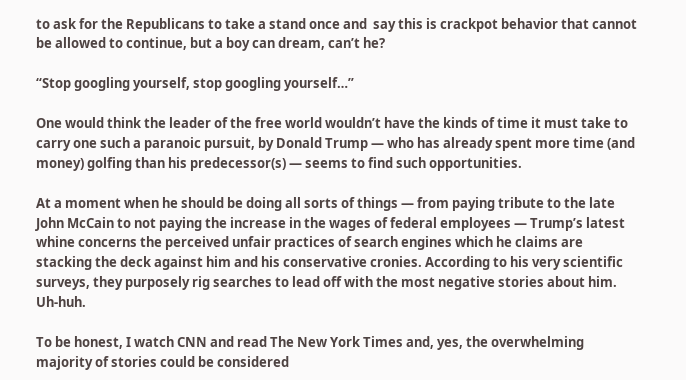to ask for the Republicans to take a stand once and  say this is crackpot behavior that cannot be allowed to continue, but a boy can dream, can’t he?

“Stop googling yourself, stop googling yourself…”

One would think the leader of the free world wouldn’t have the kinds of time it must take to carry one such a paranoic pursuit, by Donald Trump — who has already spent more time (and money) golfing than his predecessor(s) — seems to find such opportunities.

At a moment when he should be doing all sorts of things — from paying tribute to the late John McCain to not paying the increase in the wages of federal employees — Trump’s latest whine concerns the perceived unfair practices of search engines which he claims are stacking the deck against him and his conservative cronies. According to his very scientific surveys, they purposely rig searches to lead off with the most negative stories about him. Uh-huh.

To be honest, I watch CNN and read The New York Times and, yes, the overwhelming majority of stories could be considered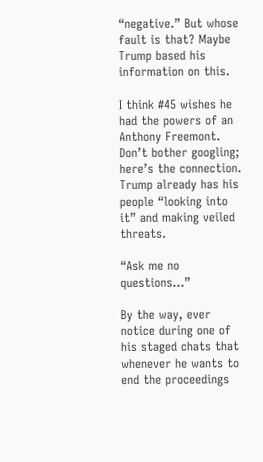“negative.” But whose fault is that? Maybe Trump based his information on this.

I think #45 wishes he had the powers of an Anthony Freemont. Don’t bother googling; here’s the connection. Trump already has his people “looking into it” and making veiled threats.

“Ask me no questions…”

By the way, ever notice during one of his staged chats that whenever he wants to end the proceedings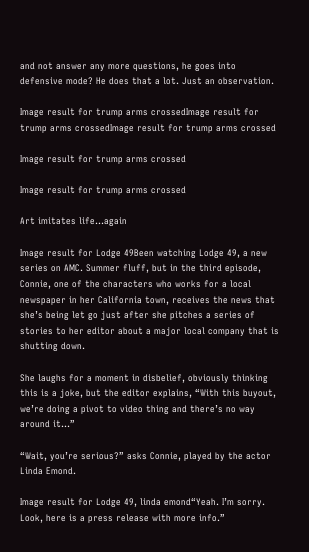and not answer any more questions, he goes into defensive mode? He does that a lot. Just an observation.

Image result for trump arms crossedImage result for trump arms crossedImage result for trump arms crossed

Image result for trump arms crossed

Image result for trump arms crossed

Art imitates life…again

Image result for Lodge 49Been watching Lodge 49, a new series on AMC. Summer fluff, but in the third episode, Connie, one of the characters who works for a local newspaper in her California town, receives the news that she’s being let go just after she pitches a series of stories to her editor about a major local company that is shutting down.

She laughs for a moment in disbelief, obviously thinking this is a joke, but the editor explains, “With this buyout, we’re doing a pivot to video thing and there’s no way around it…”

“Wait, you’re serious?” asks Connie, played by the actor Linda Emond.

Image result for Lodge 49, linda emond“Yeah. I’m sorry. Look, here is a press release with more info.”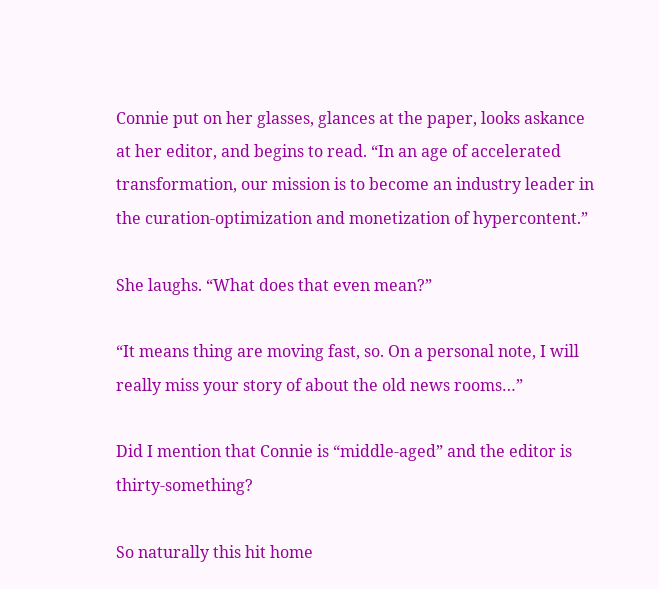Connie put on her glasses, glances at the paper, looks askance at her editor, and begins to read. “In an age of accelerated transformation, our mission is to become an industry leader in the curation-optimization and monetization of hypercontent.”

She laughs. “What does that even mean?”

“It means thing are moving fast, so. On a personal note, I will really miss your story of about the old news rooms…”

Did I mention that Connie is “middle-aged” and the editor is thirty-something?

So naturally this hit home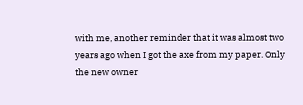with me, another reminder that it was almost two years ago when I got the axe from my paper. Only the new owner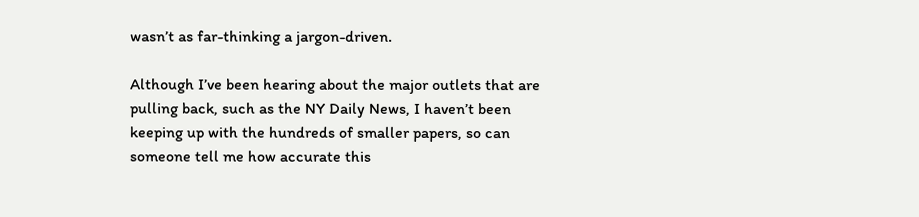wasn’t as far-thinking a jargon-driven.

Although I’ve been hearing about the major outlets that are pulling back, such as the NY Daily News, I haven’t been keeping up with the hundreds of smaller papers, so can someone tell me how accurate this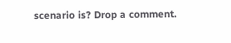scenario is? Drop a comment.